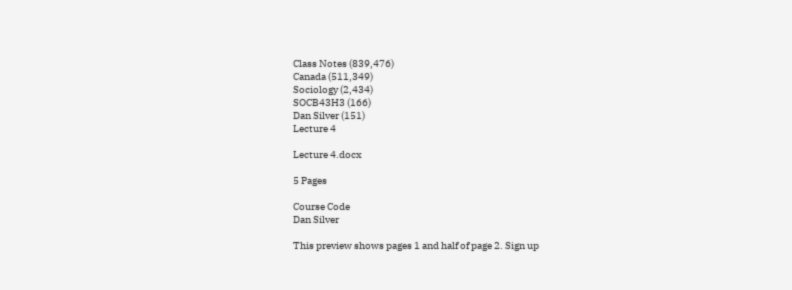Class Notes (839,476)
Canada (511,349)
Sociology (2,434)
SOCB43H3 (166)
Dan Silver (151)
Lecture 4

Lecture 4.docx

5 Pages

Course Code
Dan Silver

This preview shows pages 1 and half of page 2. Sign up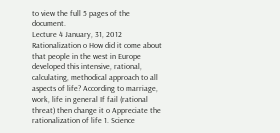to view the full 5 pages of the document.
Lecture 4 January, 31, 2012 Rationalization o How did it come about that people in the west in Europe developed this intensive, rational, calculating, methodical approach to all aspects of life? According to marriage, work, life in general If fail (rational threat) then change it o Appreciate the rationalization of life 1. Science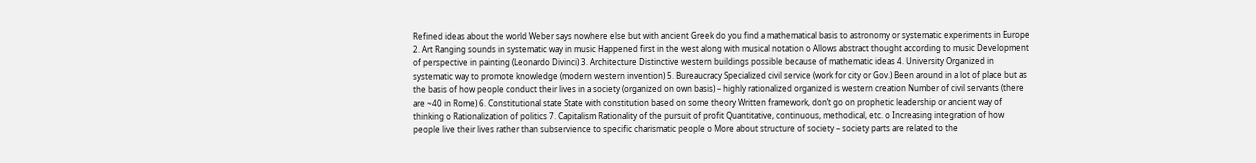Refined ideas about the world Weber says nowhere else but with ancient Greek do you find a mathematical basis to astronomy or systematic experiments in Europe 2. Art Ranging sounds in systematic way in music Happened first in the west along with musical notation o Allows abstract thought according to music Development of perspective in painting (Leonardo Divinci) 3. Architecture Distinctive western buildings possible because of mathematic ideas 4. University Organized in systematic way to promote knowledge (modern western invention) 5. Bureaucracy Specialized civil service (work for city or Gov.) Been around in a lot of place but as the basis of how people conduct their lives in a society (organized on own basis) – highly rationalized organized is western creation Number of civil servants (there are ~40 in Rome) 6. Constitutional state State with constitution based on some theory Written framework, don’t go on prophetic leadership or ancient way of thinking o Rationalization of politics 7. Capitalism Rationality of the pursuit of profit Quantitative, continuous, methodical, etc. o Increasing integration of how people live their lives rather than subservience to specific charismatic people o More about structure of society – society parts are related to the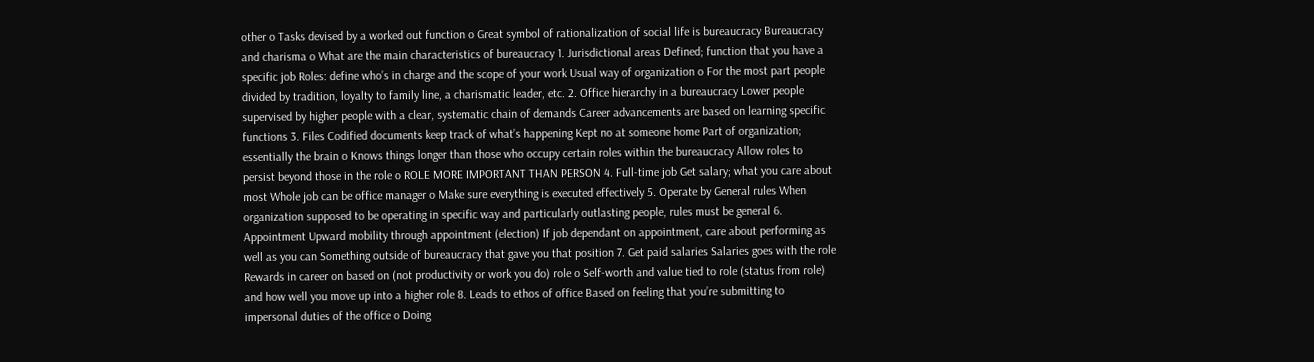other o Tasks devised by a worked out function o Great symbol of rationalization of social life is bureaucracy Bureaucracy and charisma o What are the main characteristics of bureaucracy 1. Jurisdictional areas Defined; function that you have a specific job Roles: define who’s in charge and the scope of your work Usual way of organization o For the most part people divided by tradition, loyalty to family line, a charismatic leader, etc. 2. Office hierarchy in a bureaucracy Lower people supervised by higher people with a clear, systematic chain of demands Career advancements are based on learning specific functions 3. Files Codified documents keep track of what’s happening Kept no at someone home Part of organization; essentially the brain o Knows things longer than those who occupy certain roles within the bureaucracy Allow roles to persist beyond those in the role o ROLE MORE IMPORTANT THAN PERSON 4. Full-time job Get salary; what you care about most Whole job can be office manager o Make sure everything is executed effectively 5. Operate by General rules When organization supposed to be operating in specific way and particularly outlasting people, rules must be general 6. Appointment Upward mobility through appointment (election) If job dependant on appointment, care about performing as well as you can Something outside of bureaucracy that gave you that position 7. Get paid salaries Salaries goes with the role Rewards in career on based on (not productivity or work you do) role o Self-worth and value tied to role (status from role) and how well you move up into a higher role 8. Leads to ethos of office Based on feeling that you’re submitting to impersonal duties of the office o Doing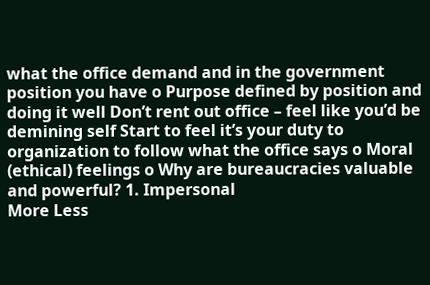what the office demand and in the government position you have o Purpose defined by position and doing it well Don’t rent out office – feel like you’d be demining self Start to feel it’s your duty to organization to follow what the office says o Moral (ethical) feelings o Why are bureaucracies valuable and powerful? 1. Impersonal
More Less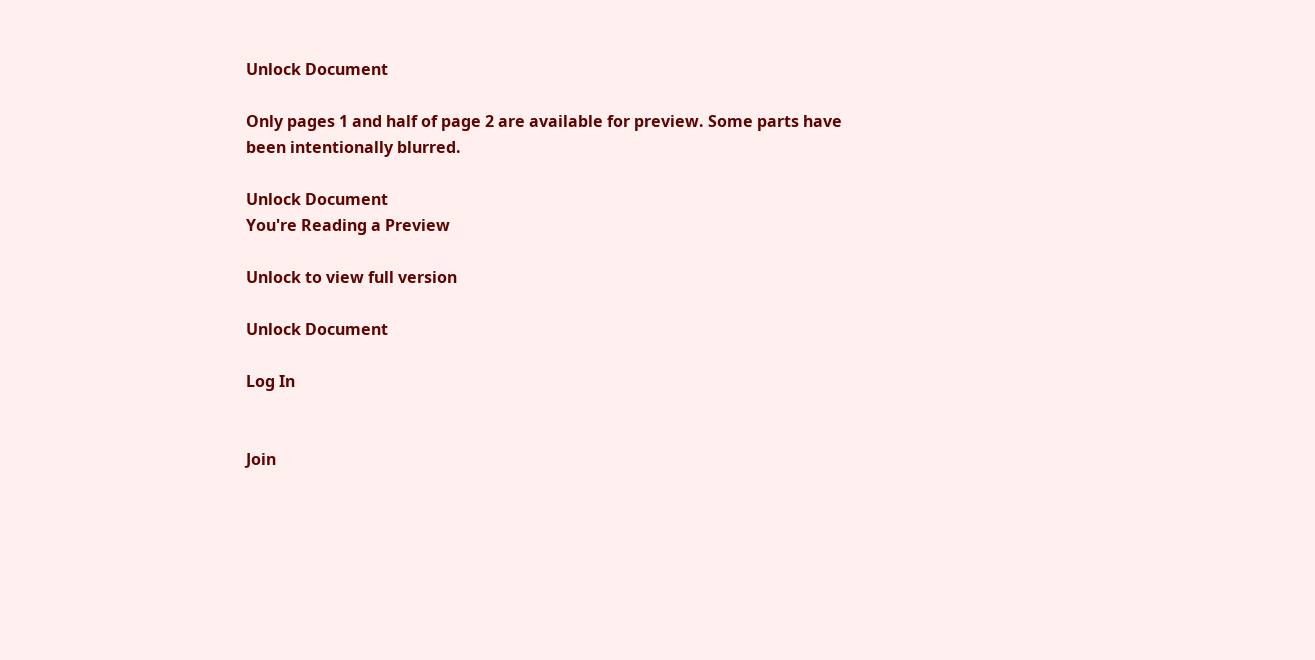Unlock Document

Only pages 1 and half of page 2 are available for preview. Some parts have been intentionally blurred.

Unlock Document
You're Reading a Preview

Unlock to view full version

Unlock Document

Log In


Join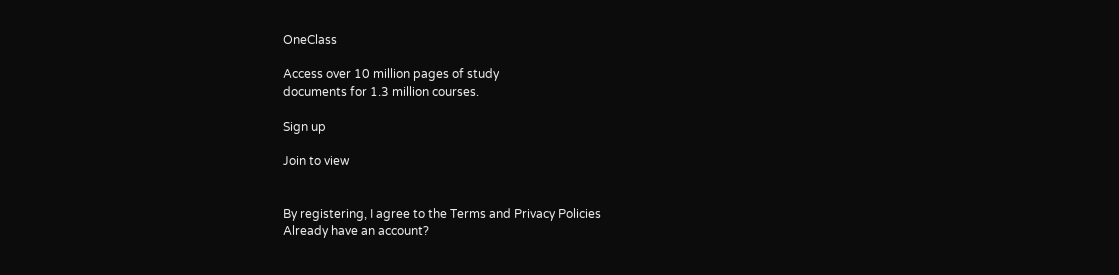OneClass

Access over 10 million pages of study
documents for 1.3 million courses.

Sign up

Join to view


By registering, I agree to the Terms and Privacy Policies
Already have an account?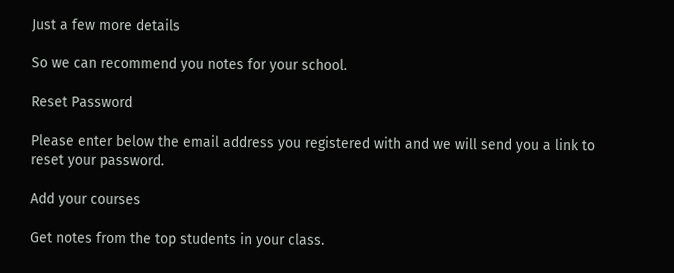Just a few more details

So we can recommend you notes for your school.

Reset Password

Please enter below the email address you registered with and we will send you a link to reset your password.

Add your courses

Get notes from the top students in your class.